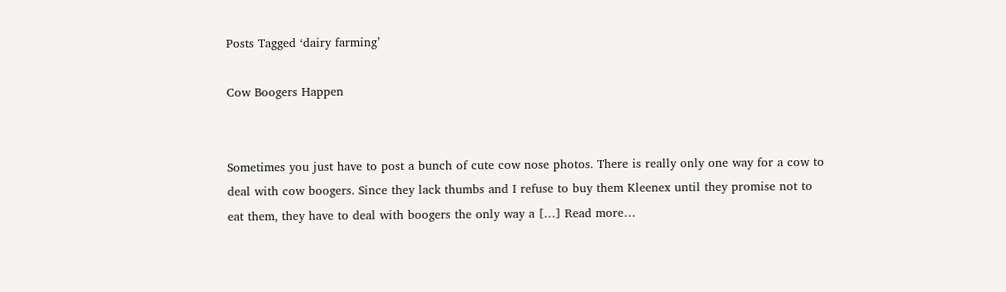Posts Tagged ‘dairy farming’

Cow Boogers Happen


Sometimes you just have to post a bunch of cute cow nose photos. There is really only one way for a cow to deal with cow boogers. Since they lack thumbs and I refuse to buy them Kleenex until they promise not to eat them, they have to deal with boogers the only way a […] Read more…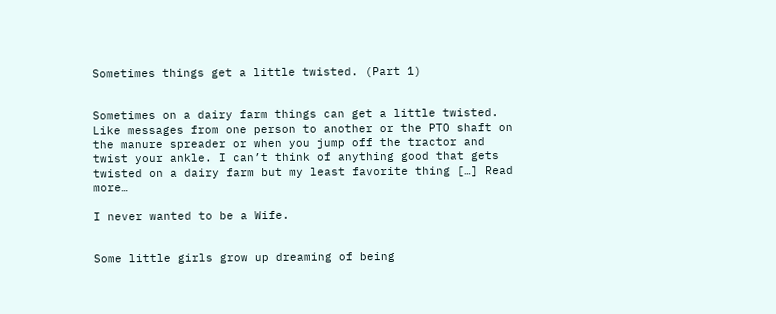Sometimes things get a little twisted. (Part 1)


Sometimes on a dairy farm things can get a little twisted. Like messages from one person to another or the PTO shaft on the manure spreader or when you jump off the tractor and twist your ankle. I can’t think of anything good that gets twisted on a dairy farm but my least favorite thing […] Read more…

I never wanted to be a Wife.


Some little girls grow up dreaming of being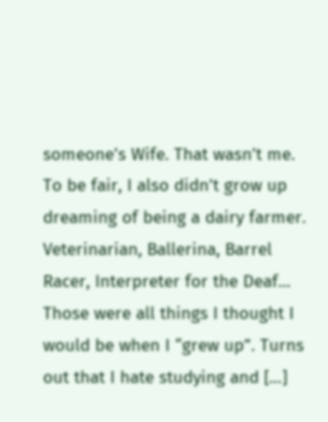someone’s Wife. That wasn’t me. To be fair, I also didn’t grow up dreaming of being a dairy farmer. Veterinarian, Ballerina, Barrel Racer, Interpreter for the Deaf… Those were all things I thought I would be when I “grew up”. Turns out that I hate studying and […]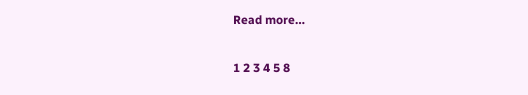Read more…

1 2 3 4 5 8